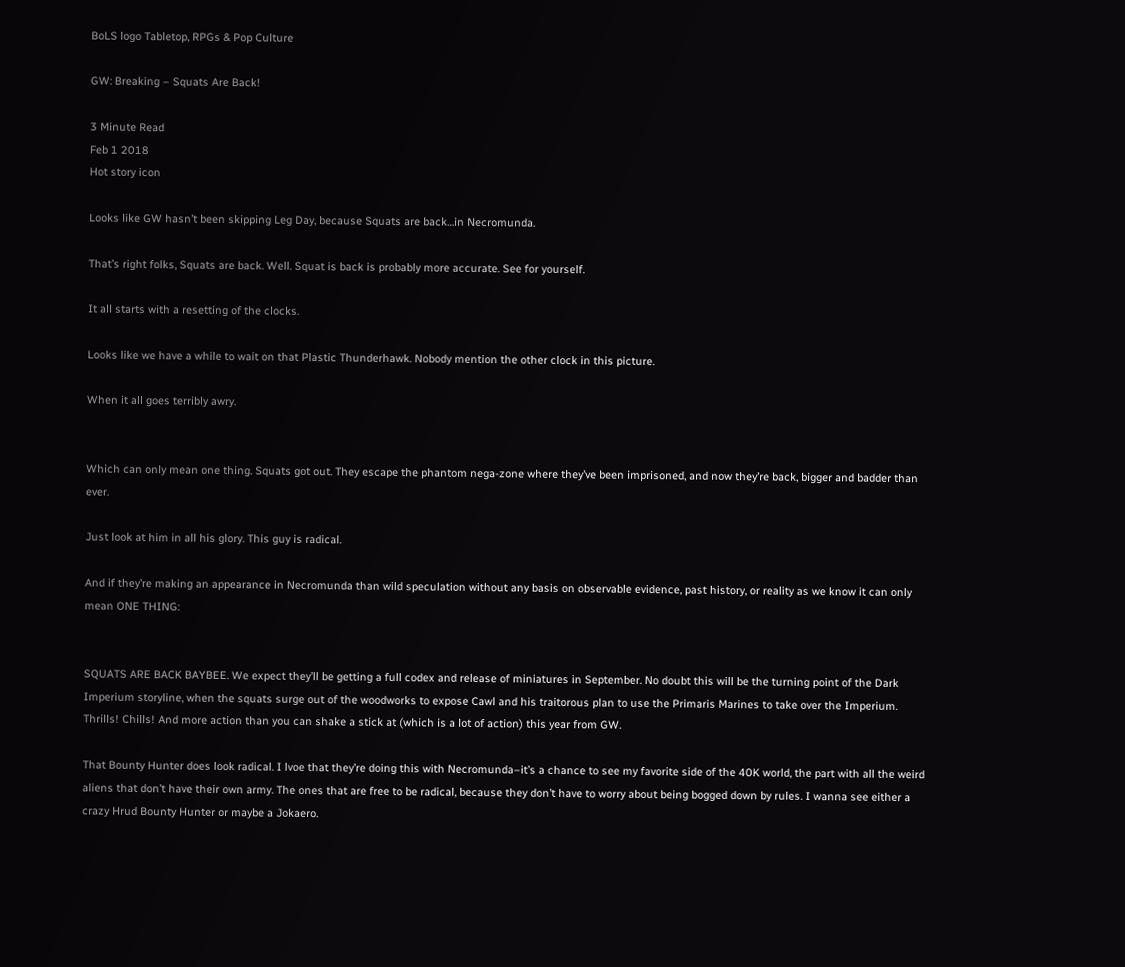BoLS logo Tabletop, RPGs & Pop Culture

GW: Breaking – Squats Are Back!

3 Minute Read
Feb 1 2018
Hot story icon

Looks like GW hasn’t been skipping Leg Day, because Squats are back…in Necromunda.

That’s right folks, Squats are back. Well. Squat is back is probably more accurate. See for yourself.

It all starts with a resetting of the clocks.

Looks like we have a while to wait on that Plastic Thunderhawk. Nobody mention the other clock in this picture.

When it all goes terribly awry.


Which can only mean one thing. Squats got out. They escape the phantom nega-zone where they’ve been imprisoned, and now they’re back, bigger and badder than ever.

Just look at him in all his glory. This guy is radical.

And if they’re making an appearance in Necromunda than wild speculation without any basis on observable evidence, past history, or reality as we know it can only mean ONE THING:


SQUATS ARE BACK BAYBEE. We expect they’ll be getting a full codex and release of miniatures in September. No doubt this will be the turning point of the Dark Imperium storyline, when the squats surge out of the woodworks to expose Cawl and his traitorous plan to use the Primaris Marines to take over the Imperium. Thrills! Chills! And more action than you can shake a stick at (which is a lot of action) this year from GW.

That Bounty Hunter does look radical. I lvoe that they’re doing this with Necromunda–it’s a chance to see my favorite side of the 40K world, the part with all the weird aliens that don’t have their own army. The ones that are free to be radical, because they don’t have to worry about being bogged down by rules. I wanna see either a crazy Hrud Bounty Hunter or maybe a Jokaero.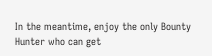In the meantime, enjoy the only Bounty Hunter who can get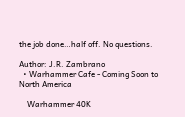the job done…half off. No questions.

Author: J.R. Zambrano
  • Warhammer Cafe - Coming Soon to North America

    Warhammer 40K